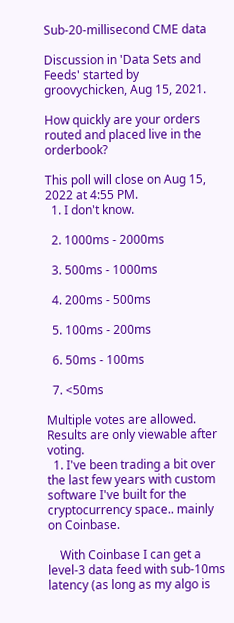Sub-20-millisecond CME data

Discussion in 'Data Sets and Feeds' started by groovychicken, Aug 15, 2021.

How quickly are your orders routed and placed live in the orderbook?

This poll will close on Aug 15, 2022 at 4:55 PM.
  1. I don't know.

  2. 1000ms - 2000ms

  3. 500ms - 1000ms

  4. 200ms - 500ms

  5. 100ms - 200ms

  6. 50ms - 100ms

  7. <50ms

Multiple votes are allowed.
Results are only viewable after voting.
  1. I've been trading a bit over the last few years with custom software I've built for the cryptocurrency space.. mainly on Coinbase.

    With Coinbase I can get a level-3 data feed with sub-10ms latency (as long as my algo is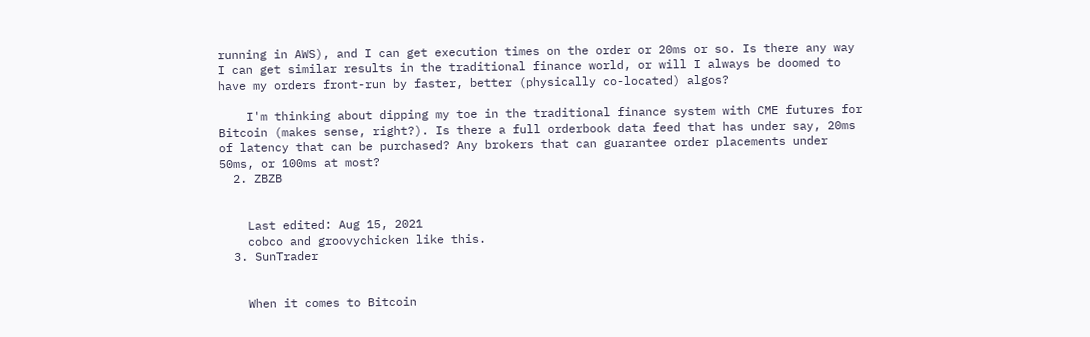running in AWS), and I can get execution times on the order or 20ms or so. Is there any way I can get similar results in the traditional finance world, or will I always be doomed to have my orders front-run by faster, better (physically co-located) algos?

    I'm thinking about dipping my toe in the traditional finance system with CME futures for Bitcoin (makes sense, right?). Is there a full orderbook data feed that has under say, 20ms of latency that can be purchased? Any brokers that can guarantee order placements under 50ms, or 100ms at most?
  2. ZBZB


    Last edited: Aug 15, 2021
    cobco and groovychicken like this.
  3. SunTrader


    When it comes to Bitcoin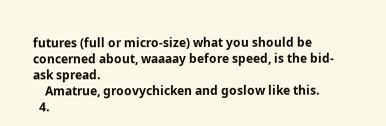futures (full or micro-size) what you should be concerned about, waaaay before speed, is the bid-ask spread.
    Amatrue, groovychicken and goslow like this.
  4.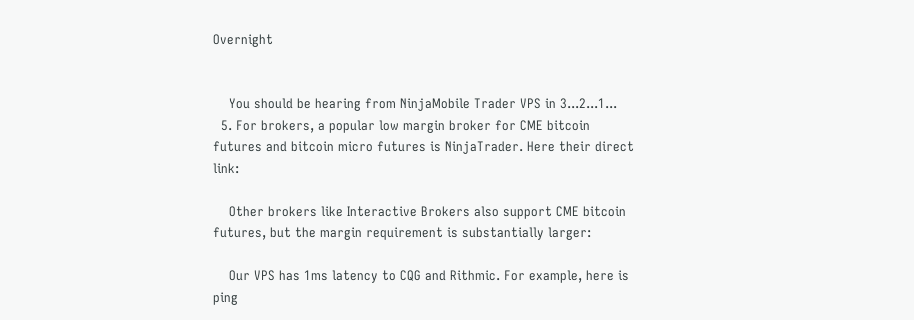Overnight


    You should be hearing from NinjaMobile Trader VPS in 3...2...1...
  5. For brokers, a popular low margin broker for CME bitcoin futures and bitcoin micro futures is NinjaTrader. Here their direct link:

    Other brokers like Interactive Brokers also support CME bitcoin futures, but the margin requirement is substantially larger:

    Our VPS has 1ms latency to CQG and Rithmic. For example, here is ping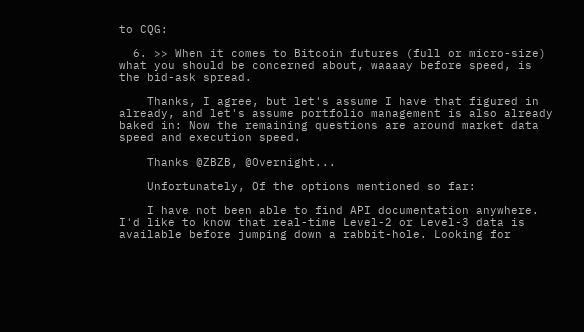to CQG:

  6. >> When it comes to Bitcoin futures (full or micro-size) what you should be concerned about, waaaay before speed, is the bid-ask spread.

    Thanks, I agree, but let's assume I have that figured in already, and let's assume portfolio management is also already baked in: Now the remaining questions are around market data speed and execution speed.

    Thanks @ZBZB, @Overnight...

    Unfortunately, Of the options mentioned so far:

    I have not been able to find API documentation anywhere. I'd like to know that real-time Level-2 or Level-3 data is available before jumping down a rabbit-hole. Looking for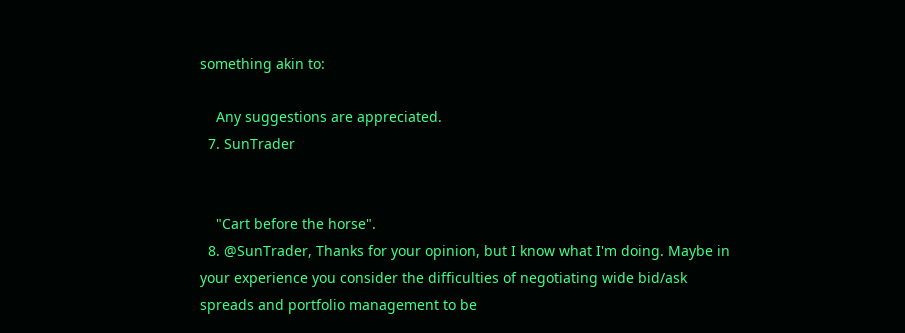something akin to:

    Any suggestions are appreciated.
  7. SunTrader


    "Cart before the horse".
  8. @SunTrader, Thanks for your opinion, but I know what I'm doing. Maybe in your experience you consider the difficulties of negotiating wide bid/ask spreads and portfolio management to be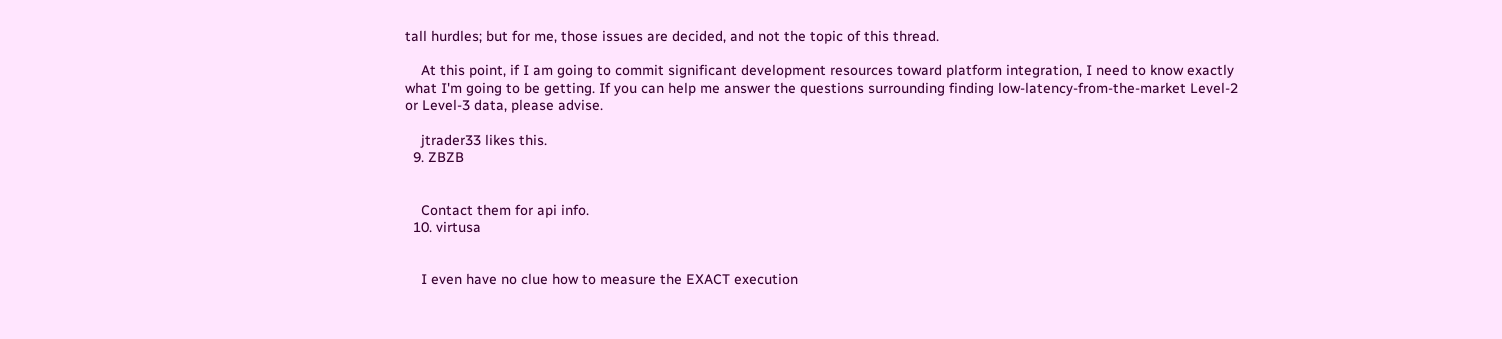tall hurdles; but for me, those issues are decided, and not the topic of this thread.

    At this point, if I am going to commit significant development resources toward platform integration, I need to know exactly what I'm going to be getting. If you can help me answer the questions surrounding finding low-latency-from-the-market Level-2 or Level-3 data, please advise.

    jtrader33 likes this.
  9. ZBZB


    Contact them for api info.
  10. virtusa


    I even have no clue how to measure the EXACT execution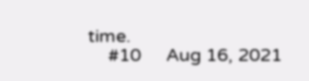time.
    #10     Aug 16, 2021